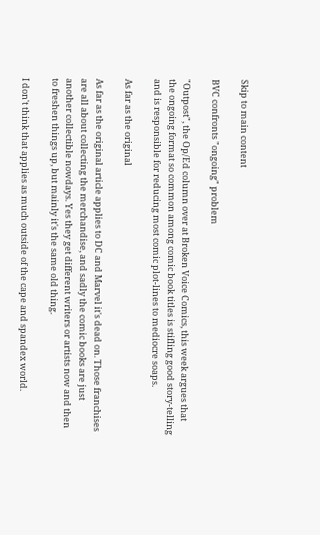Skip to main content

BVC confronts "ongoing" problem

"Outpost", the Op/Ed column over at Broken Voice Comics, this week argues that the ongoing format so common among comic book titles is stifling good story-telling and is responsible for reducing most comic plot-lines to mediocre soaps.

As far as the original

As far as the original article applies to DC and Marvel it's dead on. Those franchises are all about collecting the merchandise, and sadly the comic books are just another collectible nowdays. Yes they get different writers or artists now and then to freshen things up, but mainly it's the same old thing.

I don't think that applies as much outside of the cape and spandex world.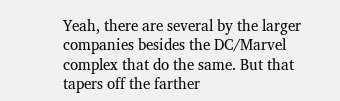Yeah, there are several by the larger companies besides the DC/Marvel complex that do the same. But that tapers off the farther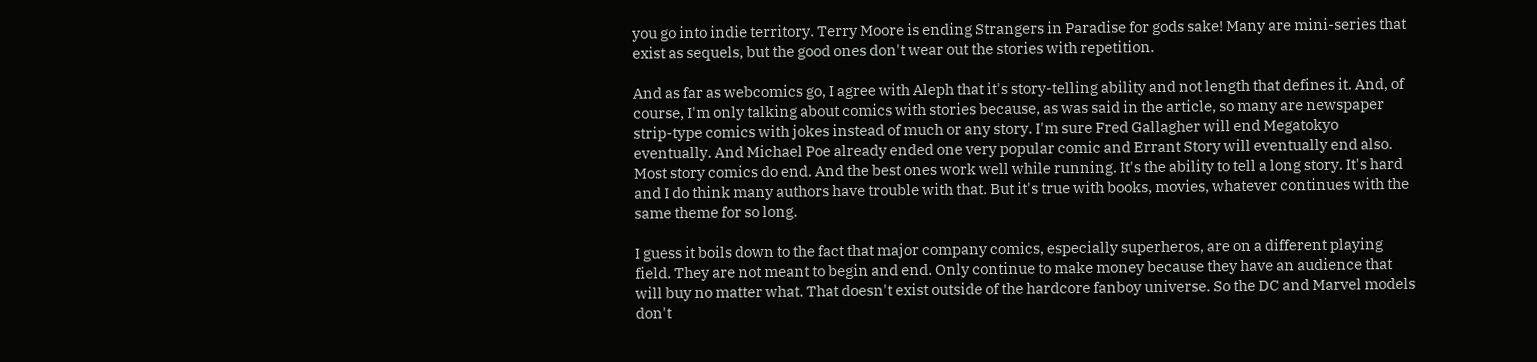you go into indie territory. Terry Moore is ending Strangers in Paradise for gods sake! Many are mini-series that exist as sequels, but the good ones don't wear out the stories with repetition.

And as far as webcomics go, I agree with Aleph that it's story-telling ability and not length that defines it. And, of course, I'm only talking about comics with stories because, as was said in the article, so many are newspaper strip-type comics with jokes instead of much or any story. I'm sure Fred Gallagher will end Megatokyo eventually. And Michael Poe already ended one very popular comic and Errant Story will eventually end also. Most story comics do end. And the best ones work well while running. It's the ability to tell a long story. It's hard and I do think many authors have trouble with that. But it's true with books, movies, whatever continues with the same theme for so long.

I guess it boils down to the fact that major company comics, especially superheros, are on a different playing field. They are not meant to begin and end. Only continue to make money because they have an audience that will buy no matter what. That doesn't exist outside of the hardcore fanboy universe. So the DC and Marvel models don't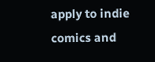apply to indie comics and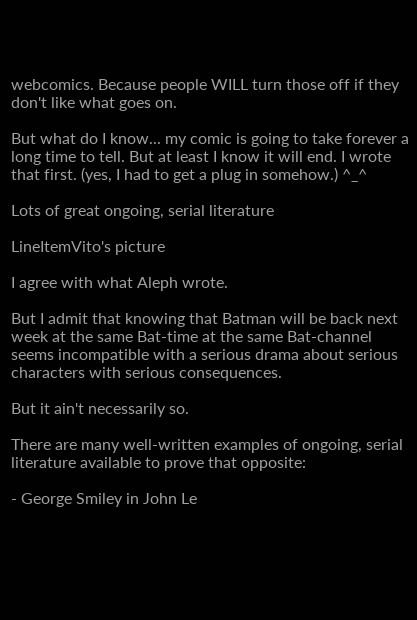webcomics. Because people WILL turn those off if they don't like what goes on.

But what do I know... my comic is going to take forever a long time to tell. But at least I know it will end. I wrote that first. (yes, I had to get a plug in somehow.) ^_^

Lots of great ongoing, serial literature

LineItemVito's picture

I agree with what Aleph wrote.

But I admit that knowing that Batman will be back next week at the same Bat-time at the same Bat-channel seems incompatible with a serious drama about serious characters with serious consequences.

But it ain't necessarily so.

There are many well-written examples of ongoing, serial literature available to prove that opposite:

- George Smiley in John Le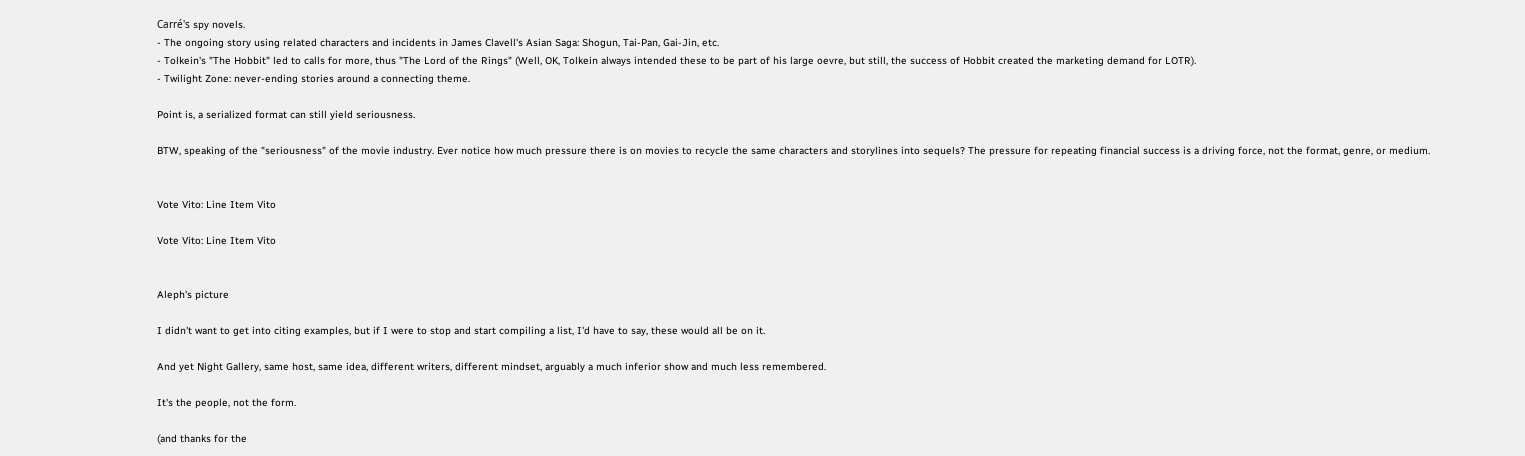Carré's spy novels.
- The ongoing story using related characters and incidents in James Clavell's Asian Saga: Shogun, Tai-Pan, Gai-Jin, etc.
- Tolkein's "The Hobbit" led to calls for more, thus "The Lord of the Rings" (Well, OK, Tolkein always intended these to be part of his large oevre, but still, the success of Hobbit created the marketing demand for LOTR).
- Twilight Zone: never-ending stories around a connecting theme.

Point is, a serialized format can still yield seriousness.

BTW, speaking of the "seriousness" of the movie industry. Ever notice how much pressure there is on movies to recycle the same characters and storylines into sequels? The pressure for repeating financial success is a driving force, not the format, genre, or medium.


Vote Vito: Line Item Vito

Vote Vito: Line Item Vito


Aleph's picture

I didn't want to get into citing examples, but if I were to stop and start compiling a list, I'd have to say, these would all be on it.

And yet Night Gallery, same host, same idea, different writers, different mindset, arguably a much inferior show and much less remembered.

It's the people, not the form.

(and thanks for the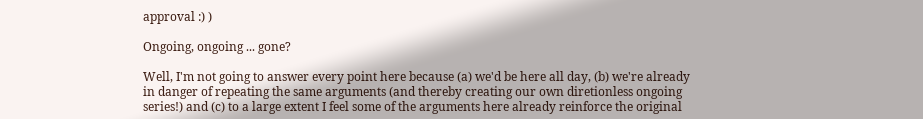approval :) )

Ongoing, ongoing ... gone?

Well, I'm not going to answer every point here because (a) we'd be here all day, (b) we're already in danger of repeating the same arguments (and thereby creating our own diretionless ongoing series!) and (c) to a large extent I feel some of the arguments here already reinforce the original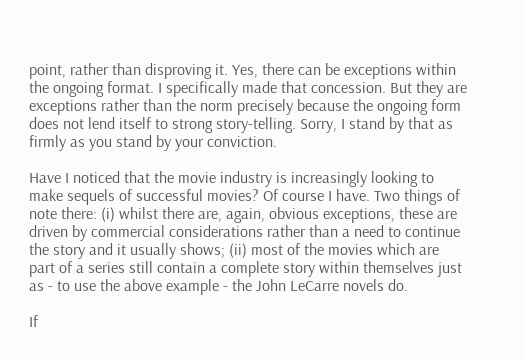point, rather than disproving it. Yes, there can be exceptions within the ongoing format. I specifically made that concession. But they are exceptions rather than the norm precisely because the ongoing form does not lend itself to strong story-telling. Sorry, I stand by that as firmly as you stand by your conviction.

Have I noticed that the movie industry is increasingly looking to make sequels of successful movies? Of course I have. Two things of note there: (i) whilst there are, again, obvious exceptions, these are driven by commercial considerations rather than a need to continue the story and it usually shows; (ii) most of the movies which are part of a series still contain a complete story within themselves just as - to use the above example - the John LeCarre novels do.

If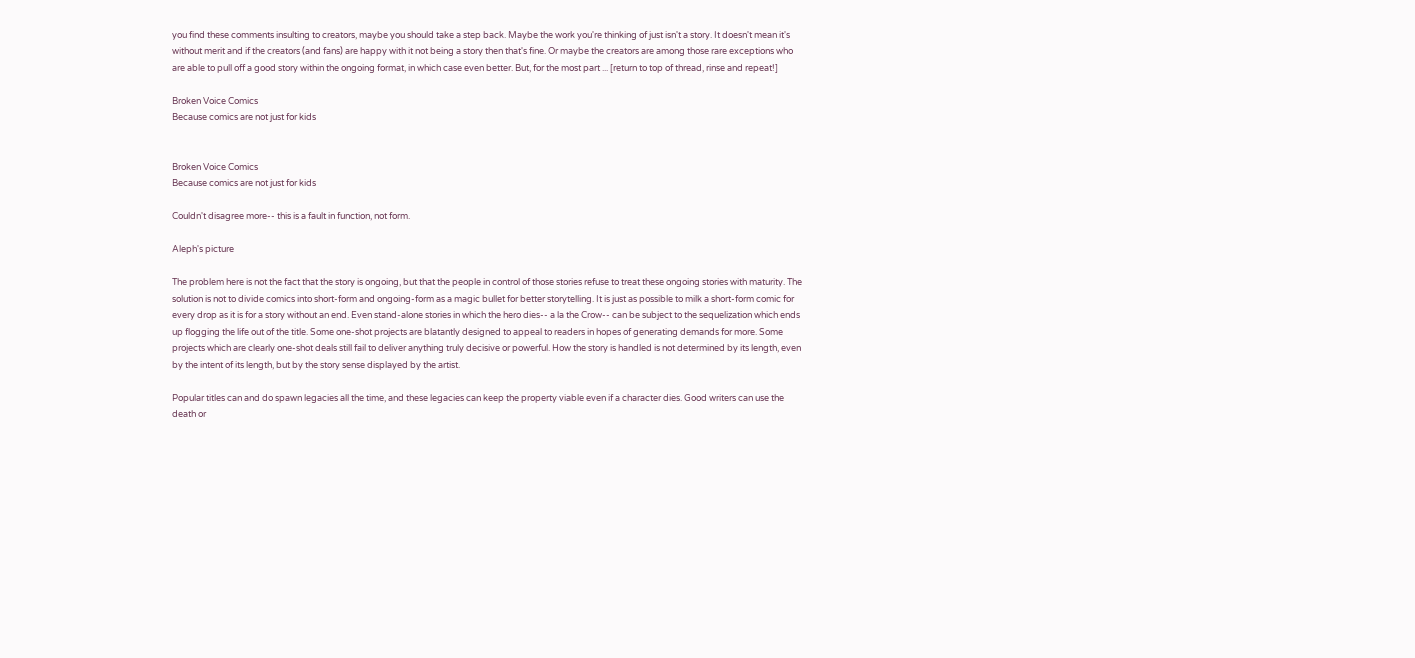you find these comments insulting to creators, maybe you should take a step back. Maybe the work you're thinking of just isn't a story. It doesn't mean it's without merit and if the creators (and fans) are happy with it not being a story then that's fine. Or maybe the creators are among those rare exceptions who are able to pull off a good story within the ongoing format, in which case even better. But, for the most part ... [return to top of thread, rinse and repeat!]

Broken Voice Comics
Because comics are not just for kids


Broken Voice Comics
Because comics are not just for kids

Couldn't disagree more-- this is a fault in function, not form.

Aleph's picture

The problem here is not the fact that the story is ongoing, but that the people in control of those stories refuse to treat these ongoing stories with maturity. The solution is not to divide comics into short-form and ongoing-form as a magic bullet for better storytelling. It is just as possible to milk a short-form comic for every drop as it is for a story without an end. Even stand-alone stories in which the hero dies-- a la the Crow-- can be subject to the sequelization which ends up flogging the life out of the title. Some one-shot projects are blatantly designed to appeal to readers in hopes of generating demands for more. Some projects which are clearly one-shot deals still fail to deliver anything truly decisive or powerful. How the story is handled is not determined by its length, even by the intent of its length, but by the story sense displayed by the artist.

Popular titles can and do spawn legacies all the time, and these legacies can keep the property viable even if a character dies. Good writers can use the death or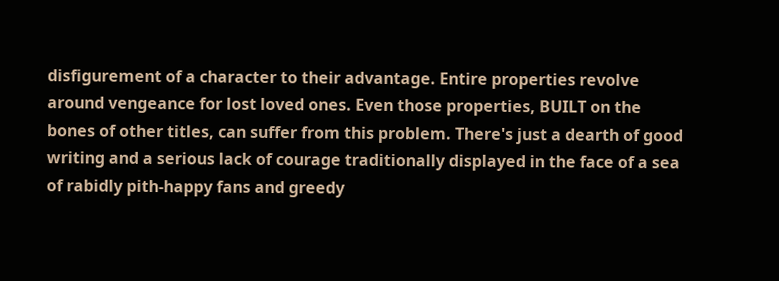disfigurement of a character to their advantage. Entire properties revolve around vengeance for lost loved ones. Even those properties, BUILT on the bones of other titles, can suffer from this problem. There's just a dearth of good writing and a serious lack of courage traditionally displayed in the face of a sea of rabidly pith-happy fans and greedy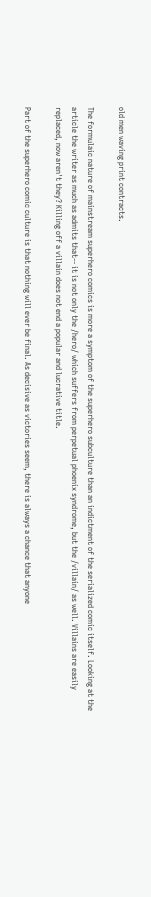old men waving print contracts.

The formulaic nature of mainstream superhero comics is more a symptom of the superhero subculture than an indictment of the serialized comic itself. Looking at the article the writer as much as admits that-- it is not only the /hero/ which suffers from perpetual phoenix syndrome, but the /villain/ as well. Villains are easily replaced, now aren't they? Killing off a villain does not end a popular and lucrative title.

Part of the superhero comic culture is that nothing will ever be final. As decisive as victories seem, there is always a chance that anyone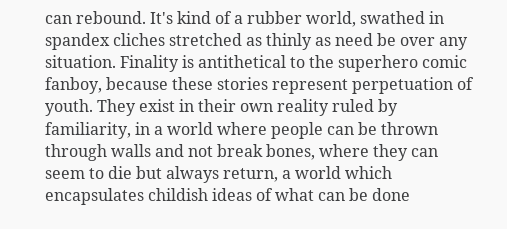can rebound. It's kind of a rubber world, swathed in spandex cliches stretched as thinly as need be over any situation. Finality is antithetical to the superhero comic fanboy, because these stories represent perpetuation of youth. They exist in their own reality ruled by familiarity, in a world where people can be thrown through walls and not break bones, where they can seem to die but always return, a world which encapsulates childish ideas of what can be done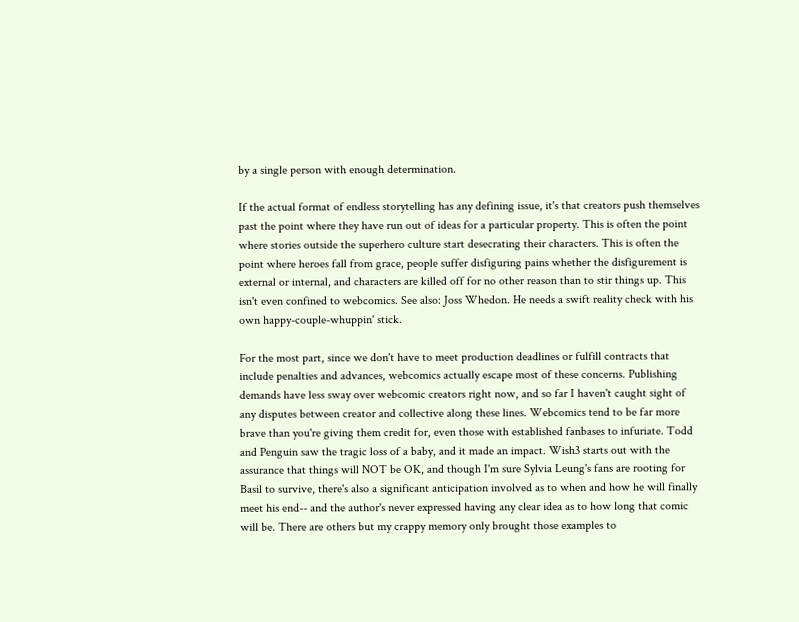by a single person with enough determination.

If the actual format of endless storytelling has any defining issue, it's that creators push themselves past the point where they have run out of ideas for a particular property. This is often the point where stories outside the superhero culture start desecrating their characters. This is often the point where heroes fall from grace, people suffer disfiguring pains whether the disfigurement is external or internal, and characters are killed off for no other reason than to stir things up. This isn't even confined to webcomics. See also: Joss Whedon. He needs a swift reality check with his own happy-couple-whuppin' stick.

For the most part, since we don't have to meet production deadlines or fulfill contracts that include penalties and advances, webcomics actually escape most of these concerns. Publishing demands have less sway over webcomic creators right now, and so far I haven't caught sight of any disputes between creator and collective along these lines. Webcomics tend to be far more brave than you're giving them credit for, even those with established fanbases to infuriate. Todd and Penguin saw the tragic loss of a baby, and it made an impact. Wish3 starts out with the assurance that things will NOT be OK, and though I'm sure Sylvia Leung's fans are rooting for Basil to survive, there's also a significant anticipation involved as to when and how he will finally meet his end-- and the author's never expressed having any clear idea as to how long that comic will be. There are others but my crappy memory only brought those examples to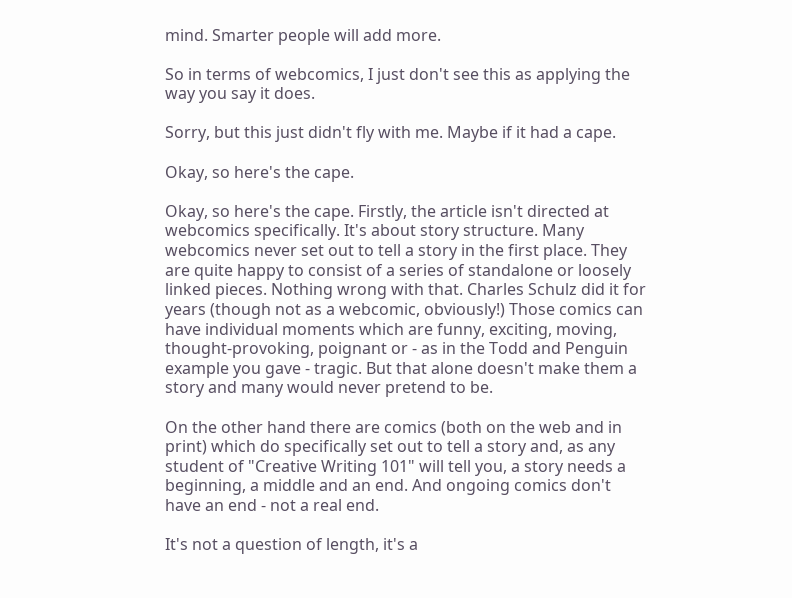mind. Smarter people will add more.

So in terms of webcomics, I just don't see this as applying the way you say it does.

Sorry, but this just didn't fly with me. Maybe if it had a cape.

Okay, so here's the cape.

Okay, so here's the cape. Firstly, the article isn't directed at webcomics specifically. It's about story structure. Many webcomics never set out to tell a story in the first place. They are quite happy to consist of a series of standalone or loosely linked pieces. Nothing wrong with that. Charles Schulz did it for years (though not as a webcomic, obviously!) Those comics can have individual moments which are funny, exciting, moving, thought-provoking, poignant or - as in the Todd and Penguin example you gave - tragic. But that alone doesn't make them a story and many would never pretend to be.

On the other hand there are comics (both on the web and in print) which do specifically set out to tell a story and, as any student of "Creative Writing 101" will tell you, a story needs a beginning, a middle and an end. And ongoing comics don't have an end - not a real end.

It's not a question of length, it's a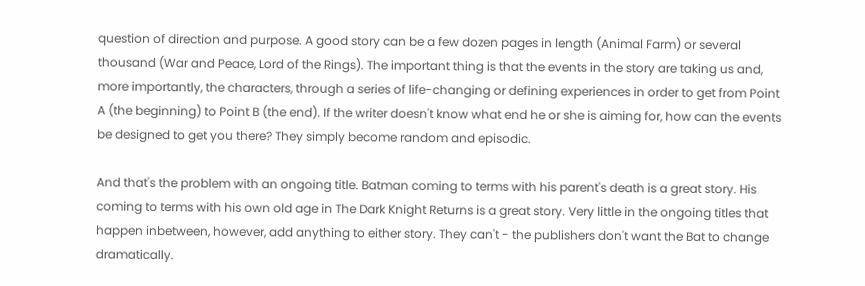question of direction and purpose. A good story can be a few dozen pages in length (Animal Farm) or several thousand (War and Peace, Lord of the Rings). The important thing is that the events in the story are taking us and, more importantly, the characters, through a series of life-changing or defining experiences in order to get from Point A (the beginning) to Point B (the end). If the writer doesn't know what end he or she is aiming for, how can the events be designed to get you there? They simply become random and episodic.

And that's the problem with an ongoing title. Batman coming to terms with his parent's death is a great story. His coming to terms with his own old age in The Dark Knight Returns is a great story. Very little in the ongoing titles that happen inbetween, however, add anything to either story. They can't - the publishers don't want the Bat to change dramatically.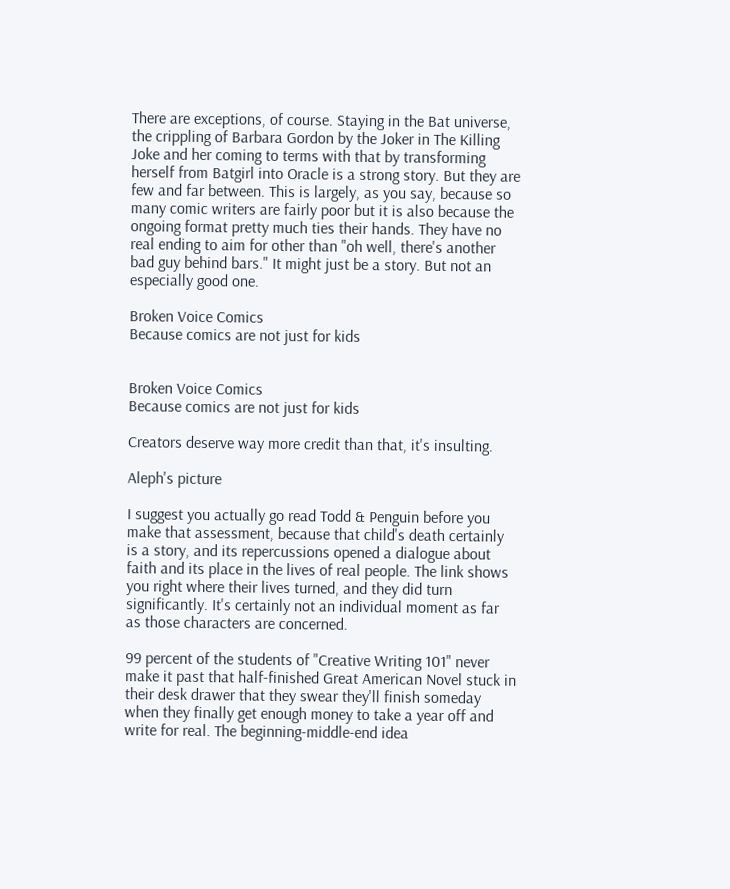There are exceptions, of course. Staying in the Bat universe, the crippling of Barbara Gordon by the Joker in The Killing Joke and her coming to terms with that by transforming herself from Batgirl into Oracle is a strong story. But they are few and far between. This is largely, as you say, because so many comic writers are fairly poor but it is also because the ongoing format pretty much ties their hands. They have no real ending to aim for other than "oh well, there's another bad guy behind bars." It might just be a story. But not an especially good one.

Broken Voice Comics
Because comics are not just for kids


Broken Voice Comics
Because comics are not just for kids

Creators deserve way more credit than that, it's insulting.

Aleph's picture

I suggest you actually go read Todd & Penguin before you make that assessment, because that child's death certainly is a story, and its repercussions opened a dialogue about faith and its place in the lives of real people. The link shows you right where their lives turned, and they did turn significantly. It's certainly not an individual moment as far as those characters are concerned.

99 percent of the students of "Creative Writing 101" never make it past that half-finished Great American Novel stuck in their desk drawer that they swear they'll finish someday when they finally get enough money to take a year off and write for real. The beginning-middle-end idea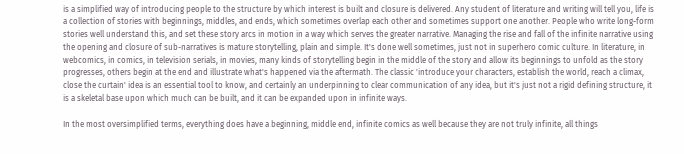is a simplified way of introducing people to the structure by which interest is built and closure is delivered. Any student of literature and writing will tell you, life is a collection of stories with beginnings, middles, and ends, which sometimes overlap each other and sometimes support one another. People who write long-form stories well understand this, and set these story arcs in motion in a way which serves the greater narrative. Managing the rise and fall of the infinite narrative using the opening and closure of sub-narratives is mature storytelling, plain and simple. It's done well sometimes, just not in superhero comic culture. In literature, in webcomics, in comics, in television serials, in movies, many kinds of storytelling begin in the middle of the story and allow its beginnings to unfold as the story progresses, others begin at the end and illustrate what's happened via the aftermath. The classic 'introduce your characters, establish the world, reach a climax, close the curtain' idea is an essential tool to know, and certainly an underpinning to clear communication of any idea, but it's just not a rigid defining structure, it is a skeletal base upon which much can be built, and it can be expanded upon in infinite ways.

In the most oversimplified terms, everything does have a beginning, middle end, infinite comics as well because they are not truly infinite, all things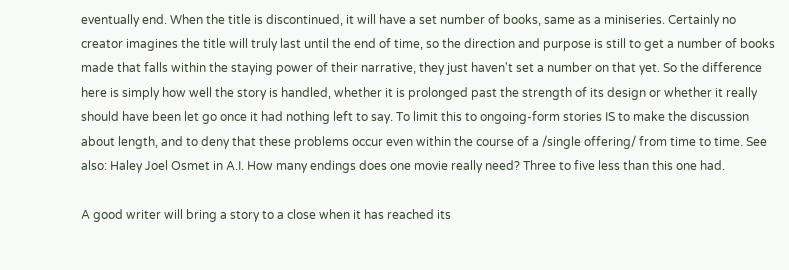eventually end. When the title is discontinued, it will have a set number of books, same as a miniseries. Certainly no creator imagines the title will truly last until the end of time, so the direction and purpose is still to get a number of books made that falls within the staying power of their narrative, they just haven't set a number on that yet. So the difference here is simply how well the story is handled, whether it is prolonged past the strength of its design or whether it really should have been let go once it had nothing left to say. To limit this to ongoing-form stories IS to make the discussion about length, and to deny that these problems occur even within the course of a /single offering/ from time to time. See also: Haley Joel Osmet in A.I. How many endings does one movie really need? Three to five less than this one had.

A good writer will bring a story to a close when it has reached its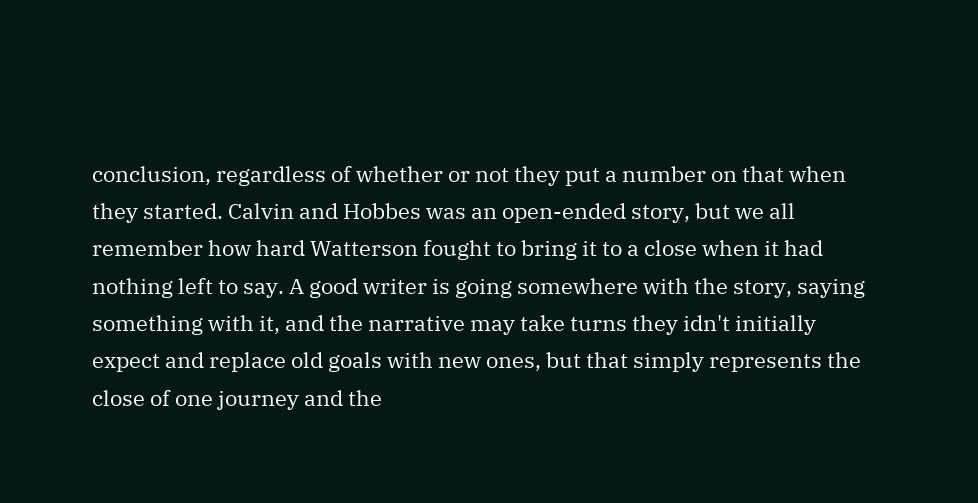conclusion, regardless of whether or not they put a number on that when they started. Calvin and Hobbes was an open-ended story, but we all remember how hard Watterson fought to bring it to a close when it had nothing left to say. A good writer is going somewhere with the story, saying something with it, and the narrative may take turns they idn't initially expect and replace old goals with new ones, but that simply represents the close of one journey and the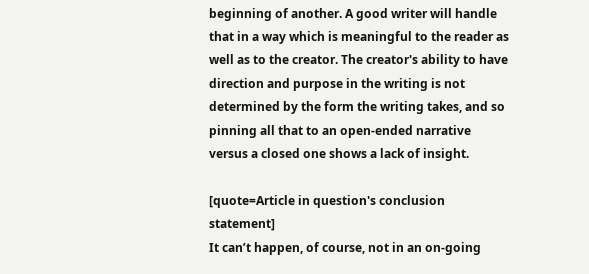beginning of another. A good writer will handle that in a way which is meaningful to the reader as well as to the creator. The creator's ability to have direction and purpose in the writing is not determined by the form the writing takes, and so pinning all that to an open-ended narrative versus a closed one shows a lack of insight.

[quote=Article in question's conclusion statement]
It can’t happen, of course, not in an on-going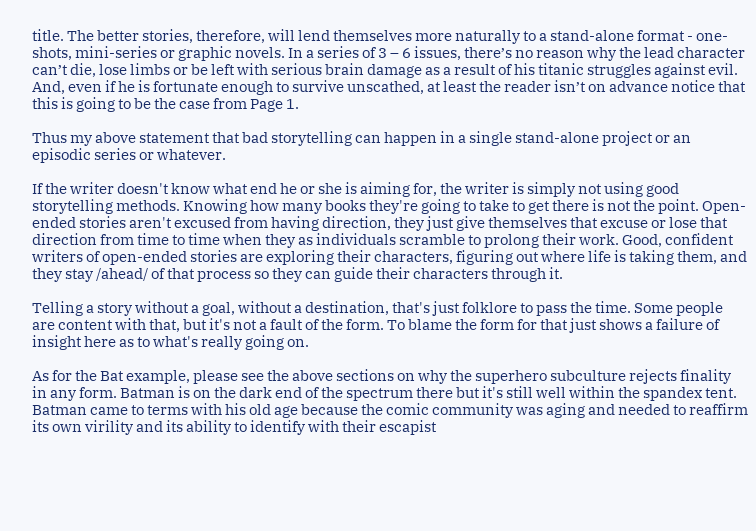title. The better stories, therefore, will lend themselves more naturally to a stand-alone format - one-shots, mini-series or graphic novels. In a series of 3 – 6 issues, there’s no reason why the lead character can’t die, lose limbs or be left with serious brain damage as a result of his titanic struggles against evil. And, even if he is fortunate enough to survive unscathed, at least the reader isn’t on advance notice that this is going to be the case from Page 1.

Thus my above statement that bad storytelling can happen in a single stand-alone project or an episodic series or whatever.

If the writer doesn't know what end he or she is aiming for, the writer is simply not using good storytelling methods. Knowing how many books they're going to take to get there is not the point. Open-ended stories aren't excused from having direction, they just give themselves that excuse or lose that direction from time to time when they as individuals scramble to prolong their work. Good, confident writers of open-ended stories are exploring their characters, figuring out where life is taking them, and they stay /ahead/ of that process so they can guide their characters through it.

Telling a story without a goal, without a destination, that's just folklore to pass the time. Some people are content with that, but it's not a fault of the form. To blame the form for that just shows a failure of insight here as to what's really going on.

As for the Bat example, please see the above sections on why the superhero subculture rejects finality in any form. Batman is on the dark end of the spectrum there but it's still well within the spandex tent. Batman came to terms with his old age because the comic community was aging and needed to reaffirm its own virility and its ability to identify with their escapist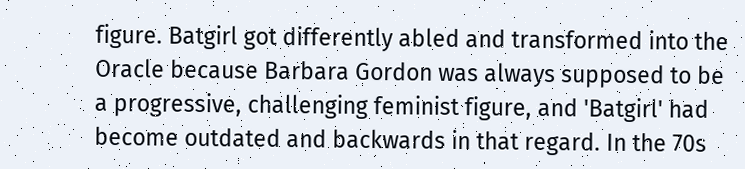figure. Batgirl got differently abled and transformed into the Oracle because Barbara Gordon was always supposed to be a progressive, challenging feminist figure, and 'Batgirl' had become outdated and backwards in that regard. In the 70s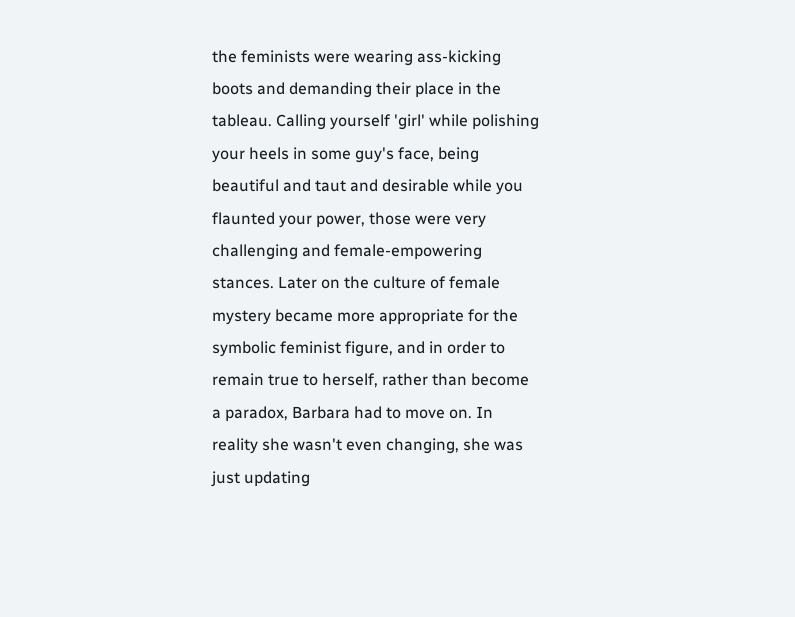the feminists were wearing ass-kicking boots and demanding their place in the tableau. Calling yourself 'girl' while polishing your heels in some guy's face, being beautiful and taut and desirable while you flaunted your power, those were very challenging and female-empowering stances. Later on the culture of female mystery became more appropriate for the symbolic feminist figure, and in order to remain true to herself, rather than become a paradox, Barbara had to move on. In reality she wasn't even changing, she was just updating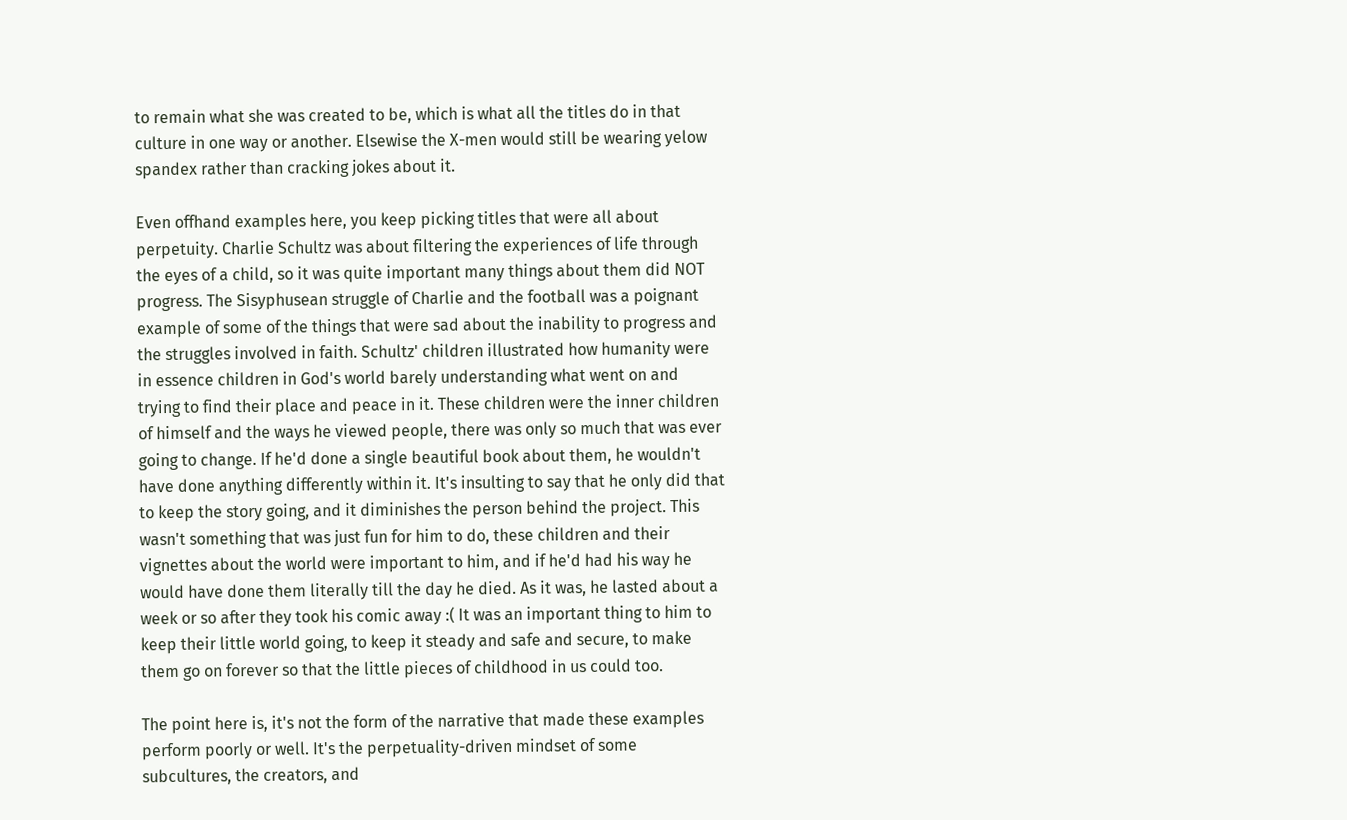to remain what she was created to be, which is what all the titles do in that culture in one way or another. Elsewise the X-men would still be wearing yelow spandex rather than cracking jokes about it.

Even offhand examples here, you keep picking titles that were all about perpetuity. Charlie Schultz was about filtering the experiences of life through the eyes of a child, so it was quite important many things about them did NOT progress. The Sisyphusean struggle of Charlie and the football was a poignant example of some of the things that were sad about the inability to progress and the struggles involved in faith. Schultz' children illustrated how humanity were in essence children in God's world barely understanding what went on and trying to find their place and peace in it. These children were the inner children of himself and the ways he viewed people, there was only so much that was ever going to change. If he'd done a single beautiful book about them, he wouldn't have done anything differently within it. It's insulting to say that he only did that to keep the story going, and it diminishes the person behind the project. This wasn't something that was just fun for him to do, these children and their vignettes about the world were important to him, and if he'd had his way he would have done them literally till the day he died. As it was, he lasted about a week or so after they took his comic away :( It was an important thing to him to keep their little world going, to keep it steady and safe and secure, to make them go on forever so that the little pieces of childhood in us could too.

The point here is, it's not the form of the narrative that made these examples perform poorly or well. It's the perpetuality-driven mindset of some subcultures, the creators, and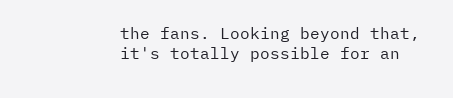the fans. Looking beyond that, it's totally possible for an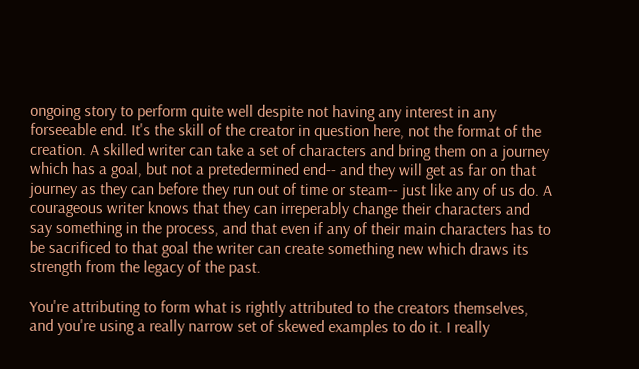ongoing story to perform quite well despite not having any interest in any forseeable end. It's the skill of the creator in question here, not the format of the creation. A skilled writer can take a set of characters and bring them on a journey which has a goal, but not a pretedermined end-- and they will get as far on that journey as they can before they run out of time or steam-- just like any of us do. A courageous writer knows that they can irreperably change their characters and say something in the process, and that even if any of their main characters has to be sacrificed to that goal the writer can create something new which draws its strength from the legacy of the past.

You're attributing to form what is rightly attributed to the creators themselves, and you're using a really narrow set of skewed examples to do it. I really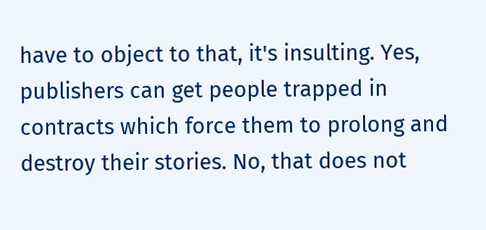have to object to that, it's insulting. Yes, publishers can get people trapped in contracts which force them to prolong and destroy their stories. No, that does not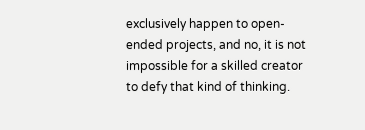exclusively happen to open-ended projects, and no, it is not impossible for a skilled creator to defy that kind of thinking.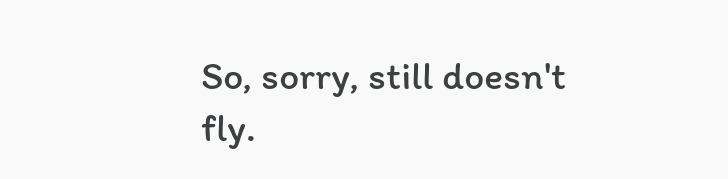So, sorry, still doesn't fly.